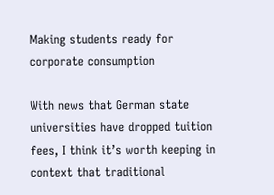Making students ready for corporate consumption

With news that German state universities have dropped tuition fees, I think it’s worth keeping in context that traditional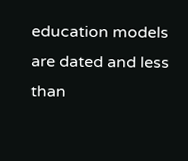education models are dated and less than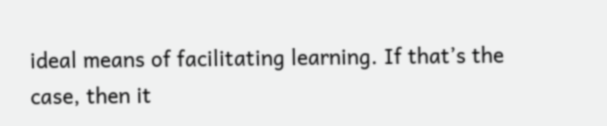ideal means of facilitating learning. If that’s the case, then it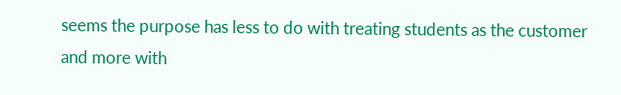seems the purpose has less to do with treating students as the customer and more with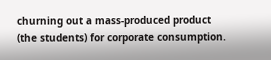churning out a mass-produced product (the students) for corporate consumption.